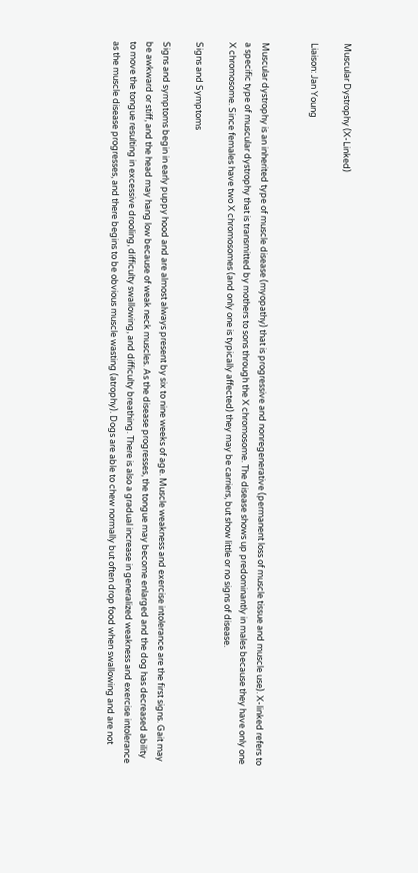Muscular Dystrophy (X-Linked)

Liaison: Jan Young


Muscular dystrophy is an inherited type of muscle disease (myopathy) that is progressive and nonregenerative (permanent loss of muscle tissue and muscle use). X-linked refers to a specific type of muscular dystrophy that is transmitted by mothers to sons through the X chromosome. The disease shows up predominantly in males because they have only one X chromosome. Since females have two X chromosomes (and only one is typically affected) they may be carriers, but show little or no signs of disease.

Signs and Symptoms

Signs and symptoms begin in early puppy hood and are almost always present by six to nine weeks of age. Muscle weakness and exercise intolerance are the first signs. Gait may be awkward or stiff, and the head may hang low because of weak neck muscles. As the disease progresses, the tongue may become enlarged and the dog has decreased ability to move the tongue resulting in excessive drooling, difficulty swallowing, and difficulty breathing. There is also a gradual increase in generalized weakness and exercise intolerance as the muscle disease progresses, and there begins to be obvious muscle wasting (atrophy). Dogs are able to chew normally but often drop food when swallowing and are not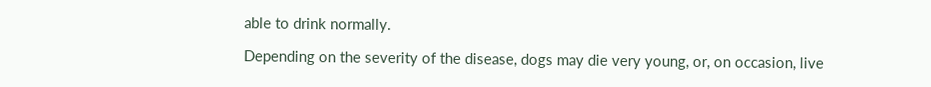able to drink normally.

Depending on the severity of the disease, dogs may die very young, or, on occasion, live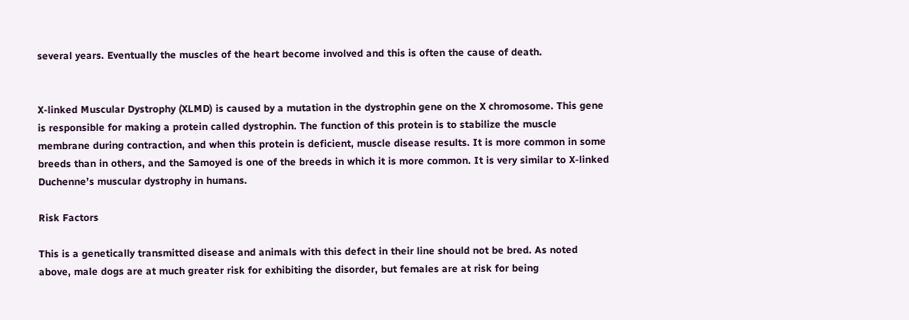several years. Eventually the muscles of the heart become involved and this is often the cause of death.


X-linked Muscular Dystrophy (XLMD) is caused by a mutation in the dystrophin gene on the X chromosome. This gene is responsible for making a protein called dystrophin. The function of this protein is to stabilize the muscle membrane during contraction, and when this protein is deficient, muscle disease results. It is more common in some breeds than in others, and the Samoyed is one of the breeds in which it is more common. It is very similar to X-linked Duchenne’s muscular dystrophy in humans.

Risk Factors

This is a genetically transmitted disease and animals with this defect in their line should not be bred. As noted above, male dogs are at much greater risk for exhibiting the disorder, but females are at risk for being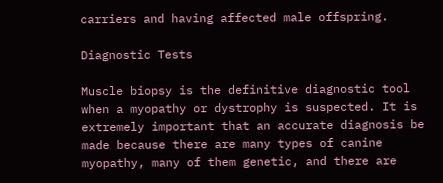carriers and having affected male offspring.

Diagnostic Tests

Muscle biopsy is the definitive diagnostic tool when a myopathy or dystrophy is suspected. It is extremely important that an accurate diagnosis be made because there are many types of canine myopathy, many of them genetic, and there are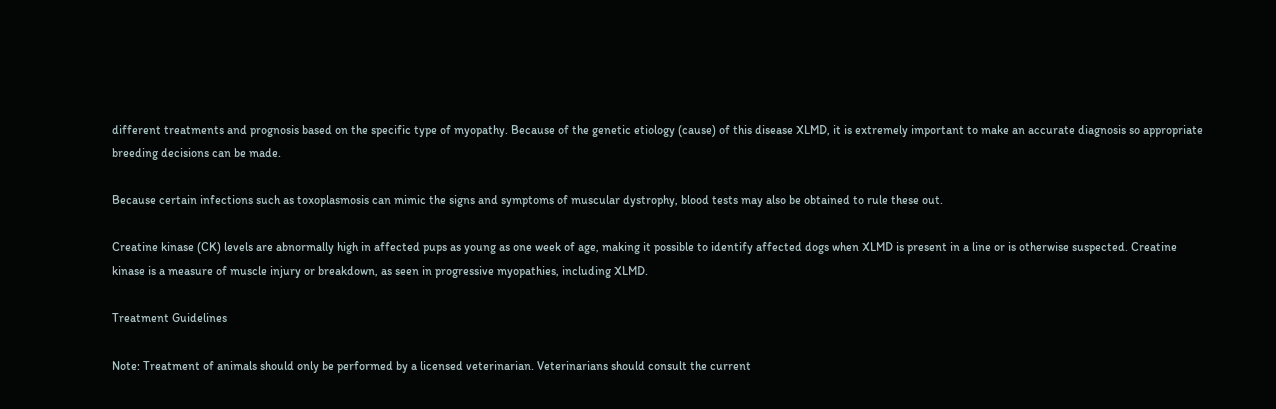different treatments and prognosis based on the specific type of myopathy. Because of the genetic etiology (cause) of this disease XLMD, it is extremely important to make an accurate diagnosis so appropriate breeding decisions can be made.

Because certain infections such as toxoplasmosis can mimic the signs and symptoms of muscular dystrophy, blood tests may also be obtained to rule these out.

Creatine kinase (CK) levels are abnormally high in affected pups as young as one week of age, making it possible to identify affected dogs when XLMD is present in a line or is otherwise suspected. Creatine kinase is a measure of muscle injury or breakdown, as seen in progressive myopathies, including XLMD.

Treatment Guidelines

Note: Treatment of animals should only be performed by a licensed veterinarian. Veterinarians should consult the current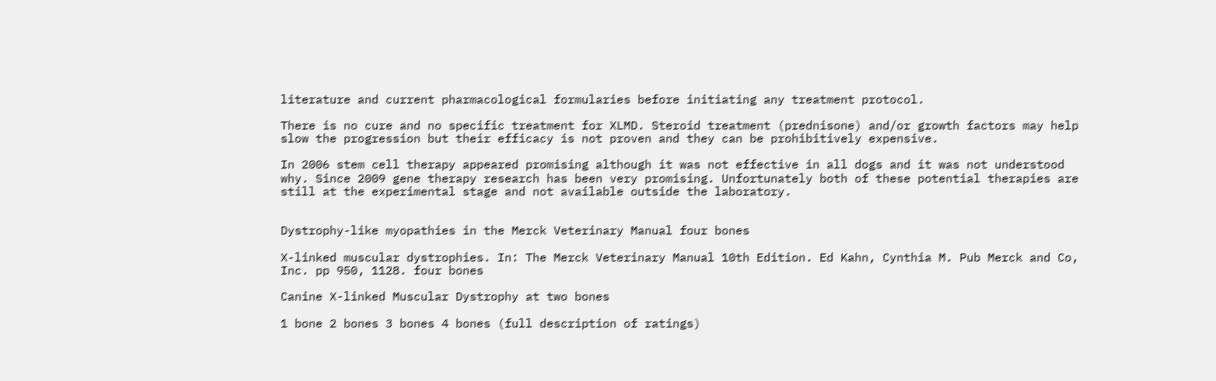literature and current pharmacological formularies before initiating any treatment protocol.

There is no cure and no specific treatment for XLMD. Steroid treatment (prednisone) and/or growth factors may help slow the progression but their efficacy is not proven and they can be prohibitively expensive.

In 2006 stem cell therapy appeared promising although it was not effective in all dogs and it was not understood why. Since 2009 gene therapy research has been very promising. Unfortunately both of these potential therapies are still at the experimental stage and not available outside the laboratory.


Dystrophy-like myopathies in the Merck Veterinary Manual four bones

X-linked muscular dystrophies. In: The Merck Veterinary Manual 10th Edition. Ed Kahn, Cynthia M. Pub Merck and Co, Inc. pp 950, 1128. four bones

Canine X-linked Muscular Dystrophy at two bones

1 bone 2 bones 3 bones 4 bones (full description of ratings)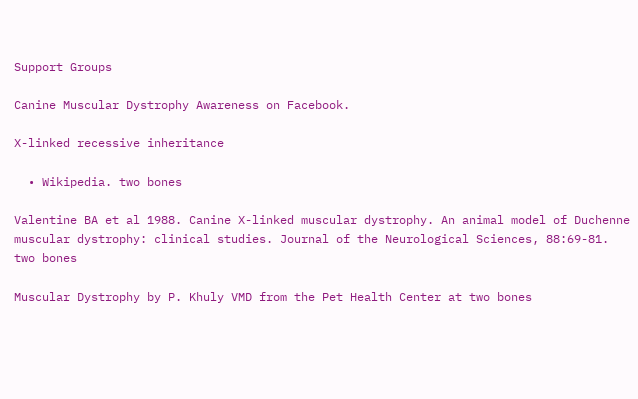Support Groups

Canine Muscular Dystrophy Awareness on Facebook.

X-linked recessive inheritance

  • Wikipedia. two bones

Valentine BA et al 1988. Canine X-linked muscular dystrophy. An animal model of Duchenne muscular dystrophy: clinical studies. Journal of the Neurological Sciences, 88:69-81. two bones

Muscular Dystrophy by P. Khuly VMD from the Pet Health Center at two bones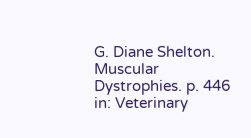G. Diane Shelton. Muscular Dystrophies. p. 446 in: Veterinary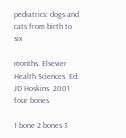pediatrics: dogs and cats from birth to six

months. Elsevier Health Sciences. Ed: JD Hoskins. 2001 four bones

1 bone 2 bones 3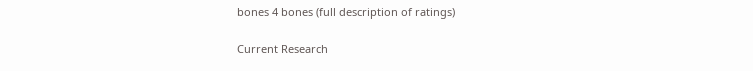bones 4 bones (full description of ratings)

Current Research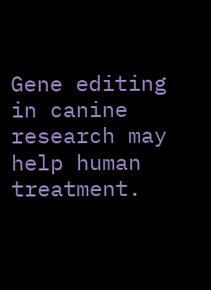Gene editing in canine research may help human treatment.